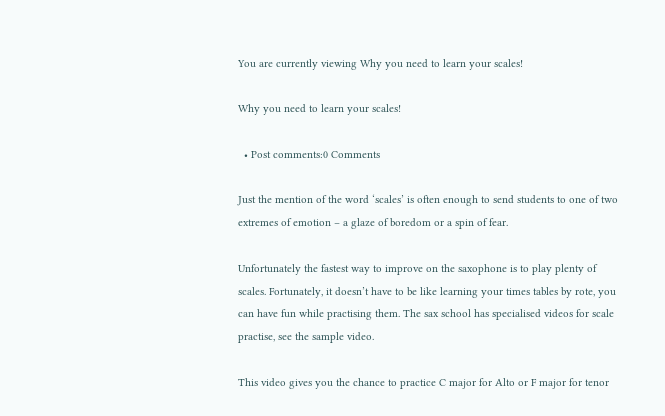You are currently viewing Why you need to learn your scales!

Why you need to learn your scales!

  • Post comments:0 Comments

Just the mention of the word ‘scales’ is often enough to send students to one of two extremes of emotion – a glaze of boredom or a spin of fear.

Unfortunately the fastest way to improve on the saxophone is to play plenty of scales. Fortunately, it doesn’t have to be like learning your times tables by rote, you can have fun while practising them. The sax school has specialised videos for scale practise, see the sample video.

This video gives you the chance to practice C major for Alto or F major for tenor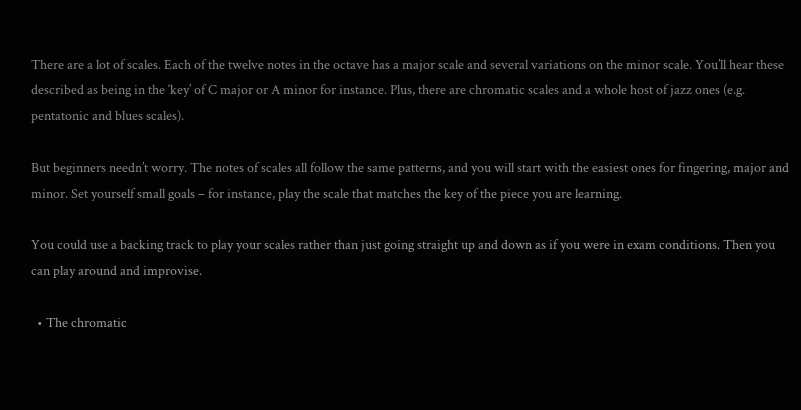There are a lot of scales. Each of the twelve notes in the octave has a major scale and several variations on the minor scale. You’ll hear these described as being in the ‘key’ of C major or A minor for instance. Plus, there are chromatic scales and a whole host of jazz ones (e.g. pentatonic and blues scales).

But beginners needn’t worry. The notes of scales all follow the same patterns, and you will start with the easiest ones for fingering, major and minor. Set yourself small goals – for instance, play the scale that matches the key of the piece you are learning.

You could use a backing track to play your scales rather than just going straight up and down as if you were in exam conditions. Then you can play around and improvise.

  • The chromatic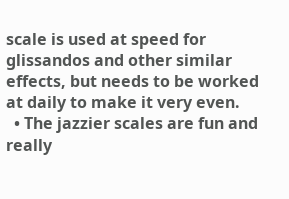scale is used at speed for glissandos and other similar effects, but needs to be worked at daily to make it very even.
  • The jazzier scales are fun and really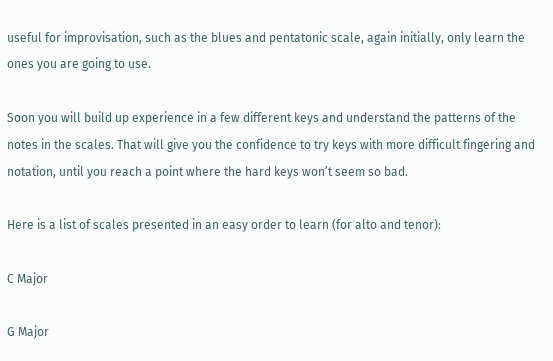useful for improvisation, such as the blues and pentatonic scale, again initially, only learn the ones you are going to use.

Soon you will build up experience in a few different keys and understand the patterns of the notes in the scales. That will give you the confidence to try keys with more difficult fingering and notation, until you reach a point where the hard keys won’t seem so bad.

Here is a list of scales presented in an easy order to learn (for alto and tenor):

C Major

G Major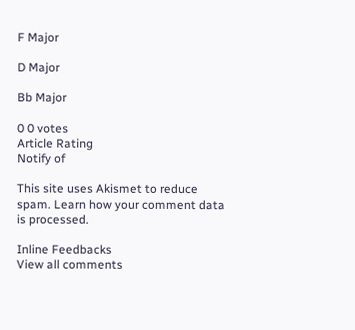F Major

D Major

Bb Major

0 0 votes
Article Rating
Notify of

This site uses Akismet to reduce spam. Learn how your comment data is processed.

Inline Feedbacks
View all comments